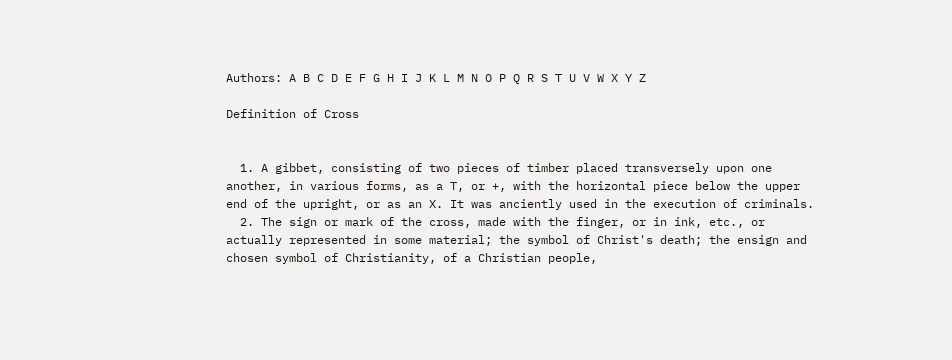Authors: A B C D E F G H I J K L M N O P Q R S T U V W X Y Z

Definition of Cross


  1. A gibbet, consisting of two pieces of timber placed transversely upon one another, in various forms, as a T, or +, with the horizontal piece below the upper end of the upright, or as an X. It was anciently used in the execution of criminals.
  2. The sign or mark of the cross, made with the finger, or in ink, etc., or actually represented in some material; the symbol of Christ's death; the ensign and chosen symbol of Christianity, of a Christian people,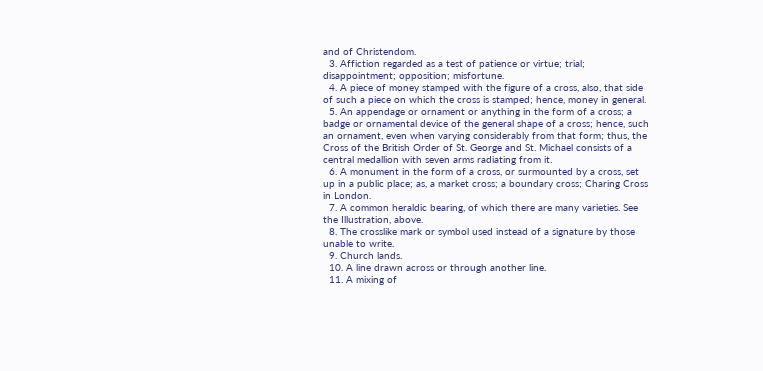and of Christendom.
  3. Affiction regarded as a test of patience or virtue; trial; disappointment; opposition; misfortune.
  4. A piece of money stamped with the figure of a cross, also, that side of such a piece on which the cross is stamped; hence, money in general.
  5. An appendage or ornament or anything in the form of a cross; a badge or ornamental device of the general shape of a cross; hence, such an ornament, even when varying considerably from that form; thus, the Cross of the British Order of St. George and St. Michael consists of a central medallion with seven arms radiating from it.
  6. A monument in the form of a cross, or surmounted by a cross, set up in a public place; as, a market cross; a boundary cross; Charing Cross in London.
  7. A common heraldic bearing, of which there are many varieties. See the Illustration, above.
  8. The crosslike mark or symbol used instead of a signature by those unable to write.
  9. Church lands.
  10. A line drawn across or through another line.
  11. A mixing of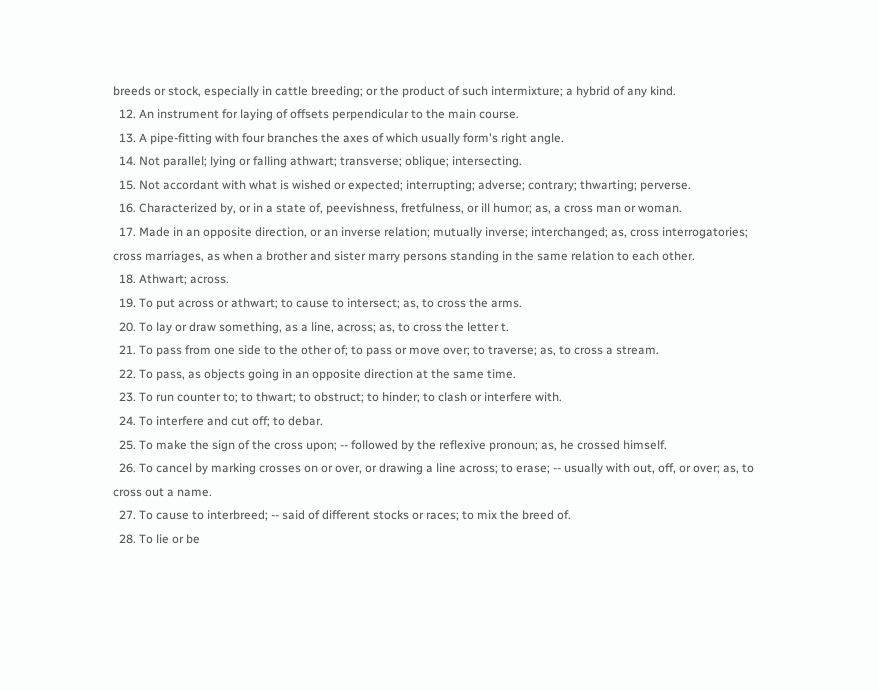breeds or stock, especially in cattle breeding; or the product of such intermixture; a hybrid of any kind.
  12. An instrument for laying of offsets perpendicular to the main course.
  13. A pipe-fitting with four branches the axes of which usually form's right angle.
  14. Not parallel; lying or falling athwart; transverse; oblique; intersecting.
  15. Not accordant with what is wished or expected; interrupting; adverse; contrary; thwarting; perverse.
  16. Characterized by, or in a state of, peevishness, fretfulness, or ill humor; as, a cross man or woman.
  17. Made in an opposite direction, or an inverse relation; mutually inverse; interchanged; as, cross interrogatories; cross marriages, as when a brother and sister marry persons standing in the same relation to each other.
  18. Athwart; across.
  19. To put across or athwart; to cause to intersect; as, to cross the arms.
  20. To lay or draw something, as a line, across; as, to cross the letter t.
  21. To pass from one side to the other of; to pass or move over; to traverse; as, to cross a stream.
  22. To pass, as objects going in an opposite direction at the same time.
  23. To run counter to; to thwart; to obstruct; to hinder; to clash or interfere with.
  24. To interfere and cut off; to debar.
  25. To make the sign of the cross upon; -- followed by the reflexive pronoun; as, he crossed himself.
  26. To cancel by marking crosses on or over, or drawing a line across; to erase; -- usually with out, off, or over; as, to cross out a name.
  27. To cause to interbreed; -- said of different stocks or races; to mix the breed of.
  28. To lie or be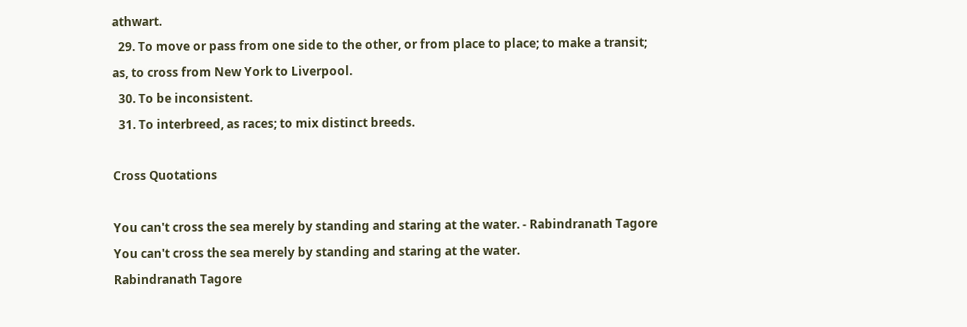athwart.
  29. To move or pass from one side to the other, or from place to place; to make a transit; as, to cross from New York to Liverpool.
  30. To be inconsistent.
  31. To interbreed, as races; to mix distinct breeds.

Cross Quotations

You can't cross the sea merely by standing and staring at the water. - Rabindranath Tagore
You can't cross the sea merely by standing and staring at the water.
Rabindranath Tagore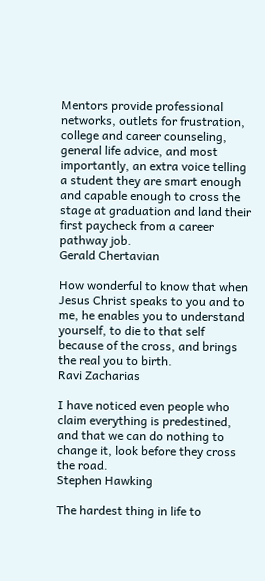Mentors provide professional networks, outlets for frustration, college and career counseling, general life advice, and most importantly, an extra voice telling a student they are smart enough and capable enough to cross the stage at graduation and land their first paycheck from a career pathway job.
Gerald Chertavian

How wonderful to know that when Jesus Christ speaks to you and to me, he enables you to understand yourself, to die to that self because of the cross, and brings the real you to birth.
Ravi Zacharias

I have noticed even people who claim everything is predestined, and that we can do nothing to change it, look before they cross the road.
Stephen Hawking

The hardest thing in life to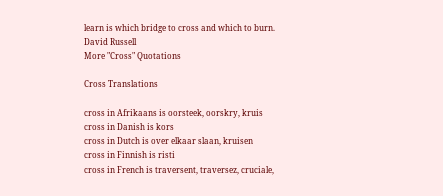learn is which bridge to cross and which to burn.
David Russell
More "Cross" Quotations

Cross Translations

cross in Afrikaans is oorsteek, oorskry, kruis
cross in Danish is kors
cross in Dutch is over elkaar slaan, kruisen
cross in Finnish is risti
cross in French is traversent, traversez, cruciale,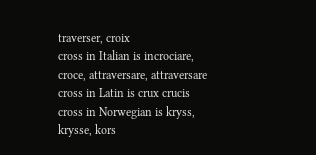traverser, croix
cross in Italian is incrociare, croce, attraversare, attraversare
cross in Latin is crux crucis
cross in Norwegian is kryss, krysse, kors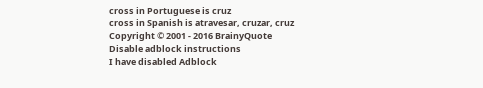cross in Portuguese is cruz
cross in Spanish is atravesar, cruzar, cruz
Copyright © 2001 - 2016 BrainyQuote
Disable adblock instructions
I have disabled Adblock